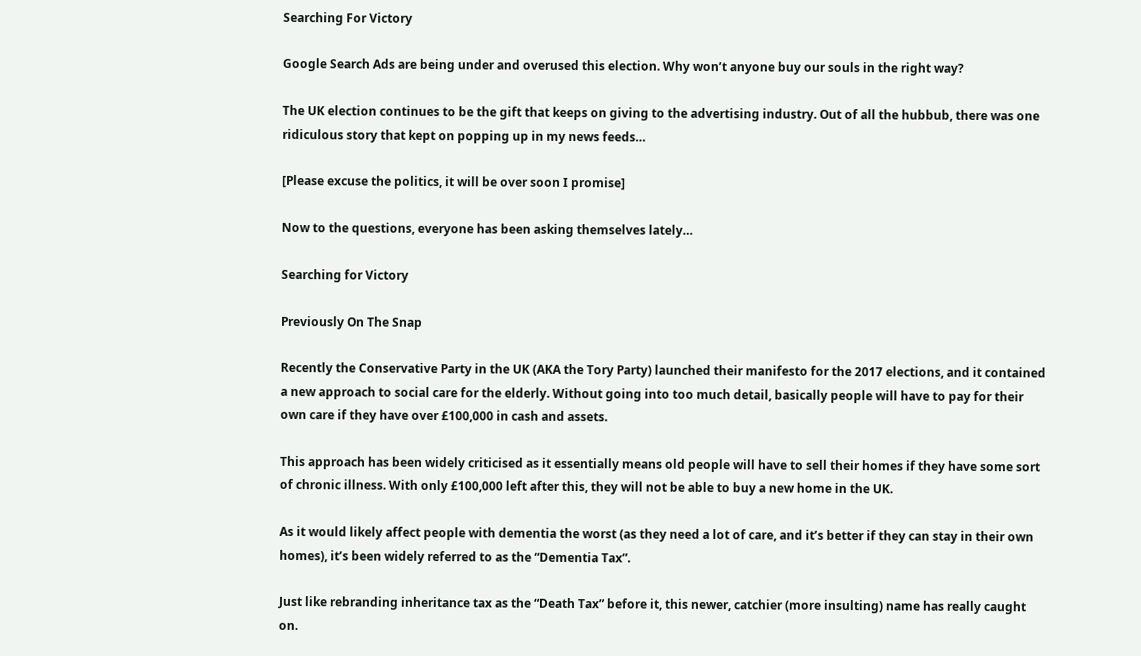Searching For Victory

Google Search Ads are being under and overused this election. Why won’t anyone buy our souls in the right way?

The UK election continues to be the gift that keeps on giving to the advertising industry. Out of all the hubbub, there was one ridiculous story that kept on popping up in my news feeds…

[Please excuse the politics, it will be over soon I promise]

Now to the questions, everyone has been asking themselves lately…

Searching for Victory

Previously On The Snap

Recently the Conservative Party in the UK (AKA the Tory Party) launched their manifesto for the 2017 elections, and it contained a new approach to social care for the elderly. Without going into too much detail, basically people will have to pay for their own care if they have over £100,000 in cash and assets.

This approach has been widely criticised as it essentially means old people will have to sell their homes if they have some sort of chronic illness. With only £100,000 left after this, they will not be able to buy a new home in the UK.

As it would likely affect people with dementia the worst (as they need a lot of care, and it’s better if they can stay in their own homes), it’s been widely referred to as the “Dementia Tax”.

Just like rebranding inheritance tax as the “Death Tax” before it, this newer, catchier (more insulting) name has really caught on.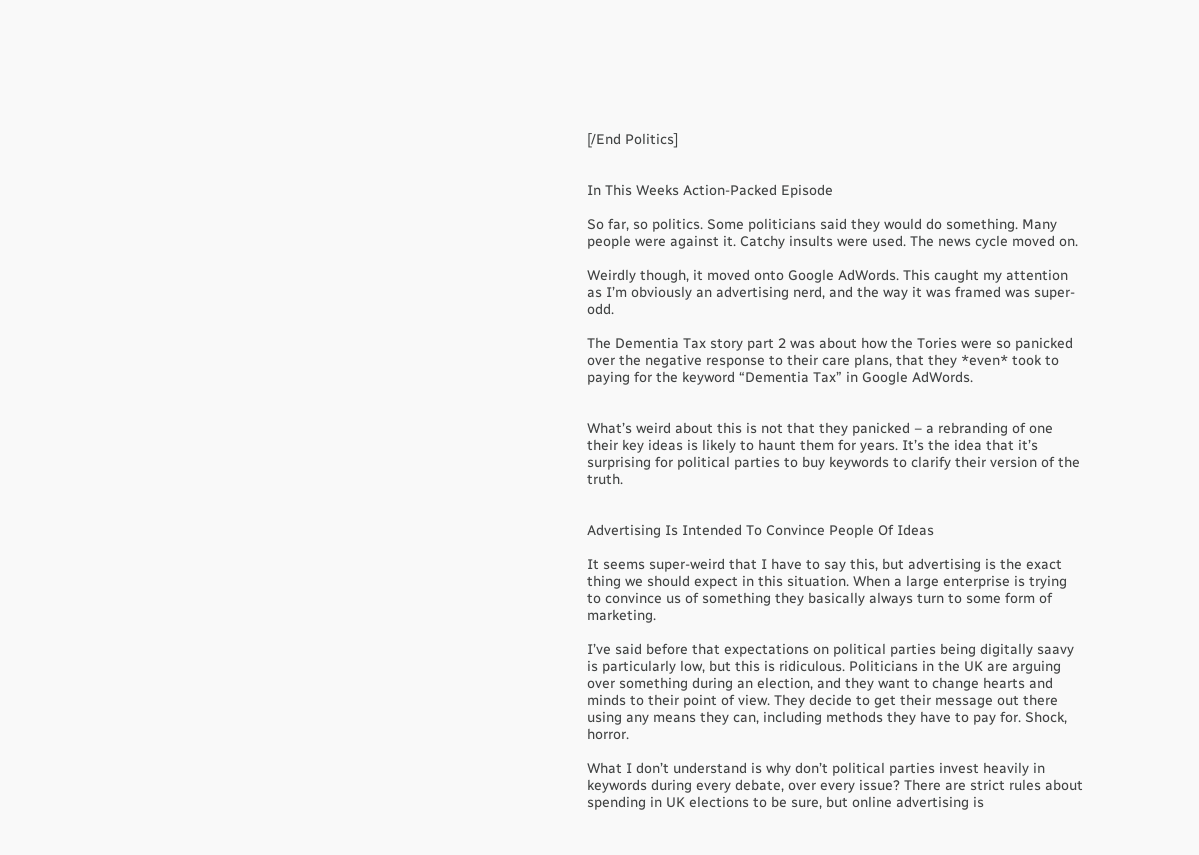[/End Politics]


In This Weeks Action-Packed Episode

So far, so politics. Some politicians said they would do something. Many people were against it. Catchy insults were used. The news cycle moved on.

Weirdly though, it moved onto Google AdWords. This caught my attention as I’m obviously an advertising nerd, and the way it was framed was super-odd.

The Dementia Tax story part 2 was about how the Tories were so panicked over the negative response to their care plans, that they *even* took to paying for the keyword “Dementia Tax” in Google AdWords.


What’s weird about this is not that they panicked – a rebranding of one their key ideas is likely to haunt them for years. It’s the idea that it’s surprising for political parties to buy keywords to clarify their version of the truth.


Advertising Is Intended To Convince People Of Ideas

It seems super-weird that I have to say this, but advertising is the exact thing we should expect in this situation. When a large enterprise is trying to convince us of something they basically always turn to some form of marketing.

I’ve said before that expectations on political parties being digitally saavy is particularly low, but this is ridiculous. Politicians in the UK are arguing over something during an election, and they want to change hearts and minds to their point of view. They decide to get their message out there using any means they can, including methods they have to pay for. Shock, horror.

What I don’t understand is why don’t political parties invest heavily in keywords during every debate, over every issue? There are strict rules about spending in UK elections to be sure, but online advertising is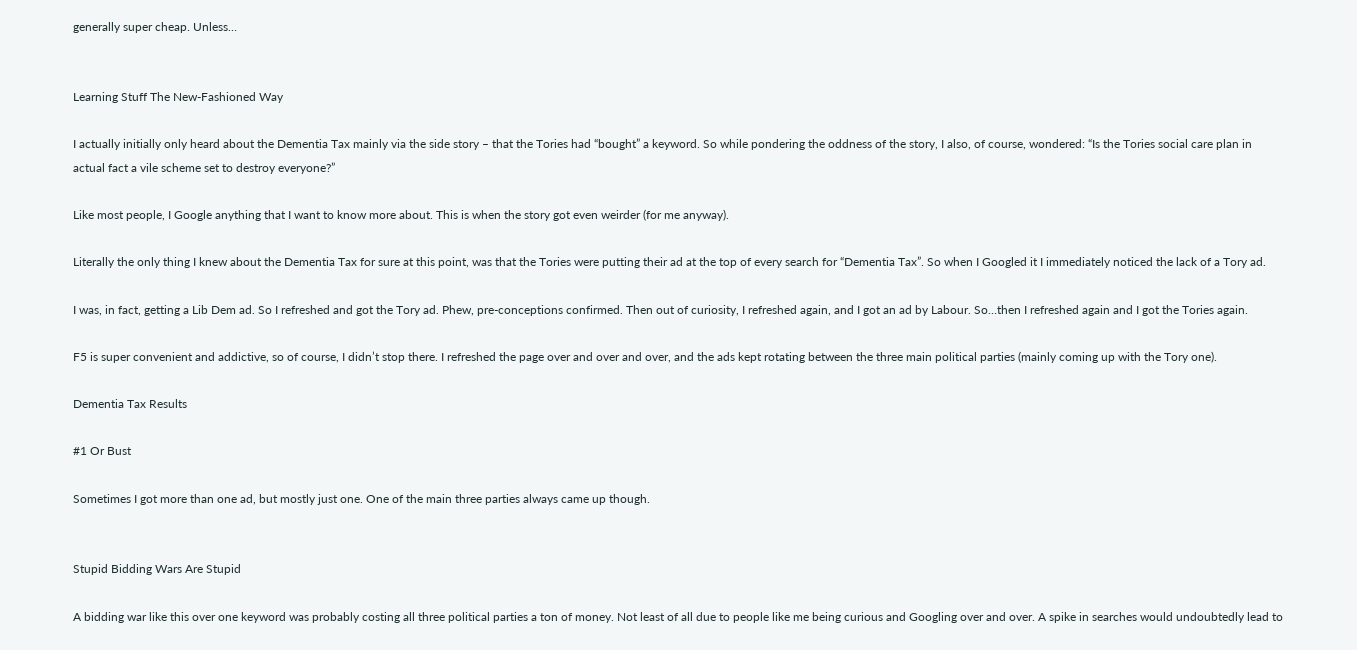generally super cheap. Unless…


Learning Stuff The New-Fashioned Way

I actually initially only heard about the Dementia Tax mainly via the side story – that the Tories had “bought” a keyword. So while pondering the oddness of the story, I also, of course, wondered: “Is the Tories social care plan in actual fact a vile scheme set to destroy everyone?”

Like most people, I Google anything that I want to know more about. This is when the story got even weirder (for me anyway).

Literally the only thing I knew about the Dementia Tax for sure at this point, was that the Tories were putting their ad at the top of every search for “Dementia Tax”. So when I Googled it I immediately noticed the lack of a Tory ad.

I was, in fact, getting a Lib Dem ad. So I refreshed and got the Tory ad. Phew, pre-conceptions confirmed. Then out of curiosity, I refreshed again, and I got an ad by Labour. So…then I refreshed again and I got the Tories again.

F5 is super convenient and addictive, so of course, I didn’t stop there. I refreshed the page over and over and over, and the ads kept rotating between the three main political parties (mainly coming up with the Tory one).

Dementia Tax Results

#1 Or Bust

Sometimes I got more than one ad, but mostly just one. One of the main three parties always came up though.


Stupid Bidding Wars Are Stupid

A bidding war like this over one keyword was probably costing all three political parties a ton of money. Not least of all due to people like me being curious and Googling over and over. A spike in searches would undoubtedly lead to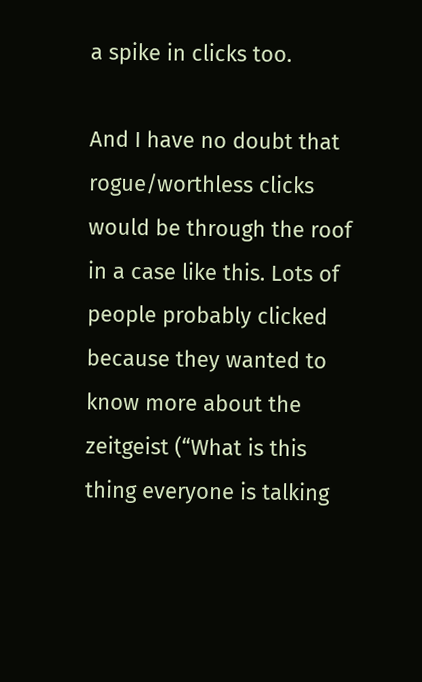a spike in clicks too.

And I have no doubt that rogue/worthless clicks would be through the roof in a case like this. Lots of people probably clicked because they wanted to know more about the zeitgeist (“What is this thing everyone is talking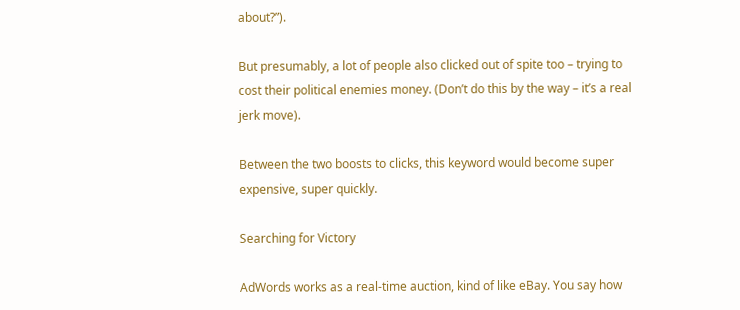about?”).

But presumably, a lot of people also clicked out of spite too – trying to cost their political enemies money. (Don’t do this by the way – it’s a real jerk move).

Between the two boosts to clicks, this keyword would become super expensive, super quickly.

Searching for Victory

AdWords works as a real-time auction, kind of like eBay. You say how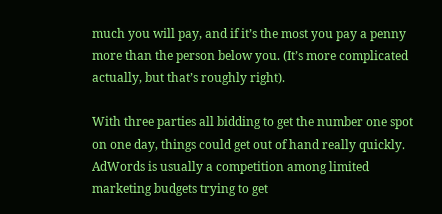much you will pay, and if it’s the most you pay a penny more than the person below you. (It’s more complicated actually, but that’s roughly right).

With three parties all bidding to get the number one spot on one day, things could get out of hand really quickly. AdWords is usually a competition among limited marketing budgets trying to get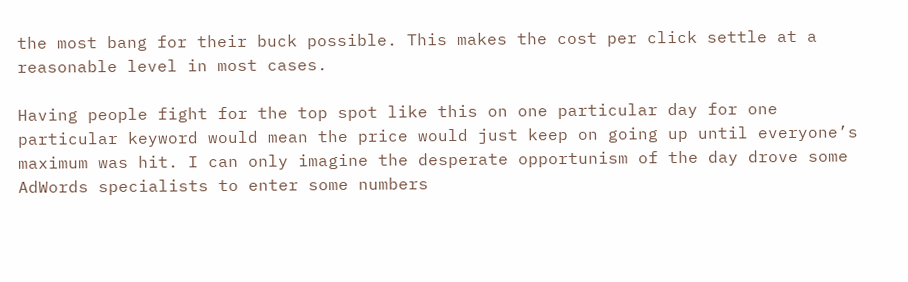the most bang for their buck possible. This makes the cost per click settle at a reasonable level in most cases.

Having people fight for the top spot like this on one particular day for one particular keyword would mean the price would just keep on going up until everyone’s maximum was hit. I can only imagine the desperate opportunism of the day drove some AdWords specialists to enter some numbers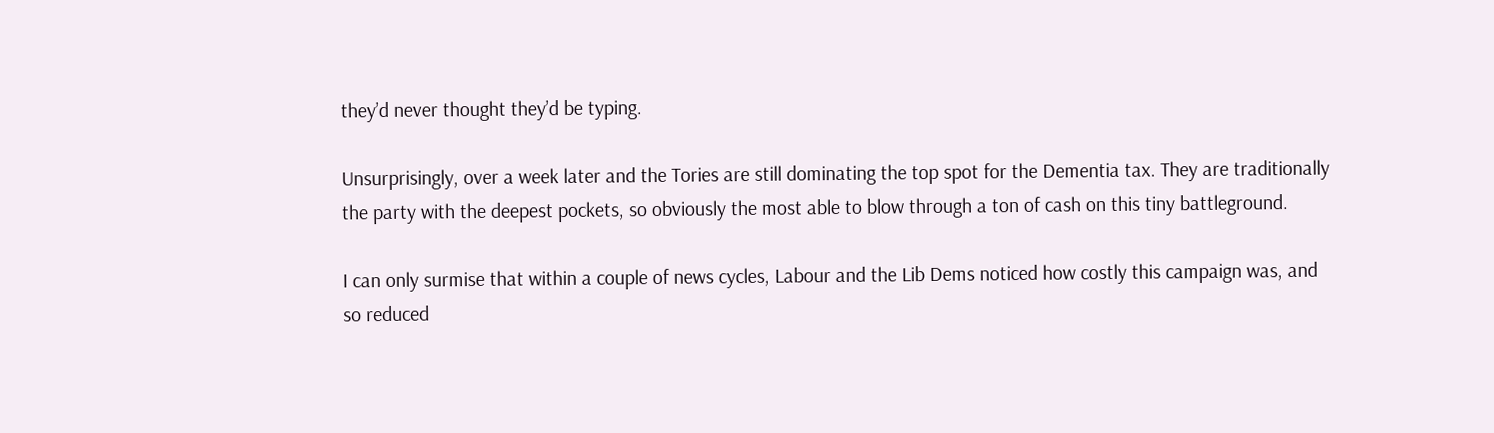they’d never thought they’d be typing.

Unsurprisingly, over a week later and the Tories are still dominating the top spot for the Dementia tax. They are traditionally the party with the deepest pockets, so obviously the most able to blow through a ton of cash on this tiny battleground.

I can only surmise that within a couple of news cycles, Labour and the Lib Dems noticed how costly this campaign was, and so reduced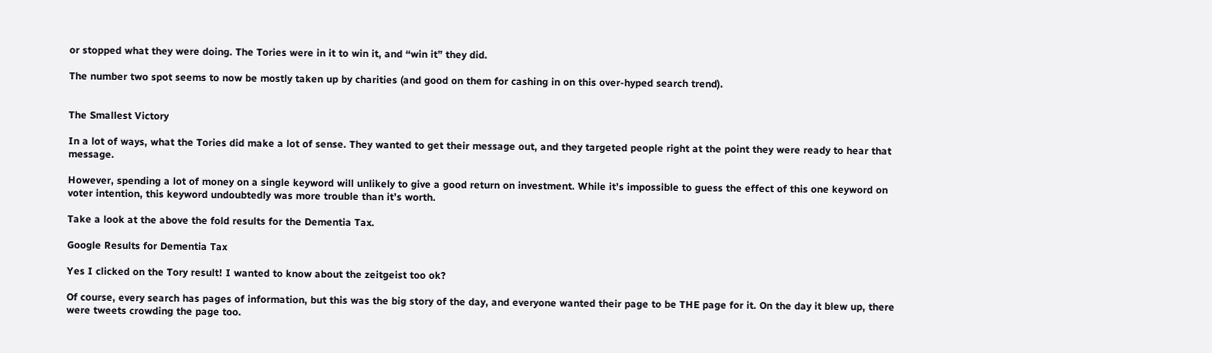or stopped what they were doing. The Tories were in it to win it, and “win it” they did.

The number two spot seems to now be mostly taken up by charities (and good on them for cashing in on this over-hyped search trend).


The Smallest Victory

In a lot of ways, what the Tories did make a lot of sense. They wanted to get their message out, and they targeted people right at the point they were ready to hear that message.

However, spending a lot of money on a single keyword will unlikely to give a good return on investment. While it’s impossible to guess the effect of this one keyword on voter intention, this keyword undoubtedly was more trouble than it’s worth.

Take a look at the above the fold results for the Dementia Tax.

Google Results for Dementia Tax

Yes I clicked on the Tory result! I wanted to know about the zeitgeist too ok?

Of course, every search has pages of information, but this was the big story of the day, and everyone wanted their page to be THE page for it. On the day it blew up, there were tweets crowding the page too.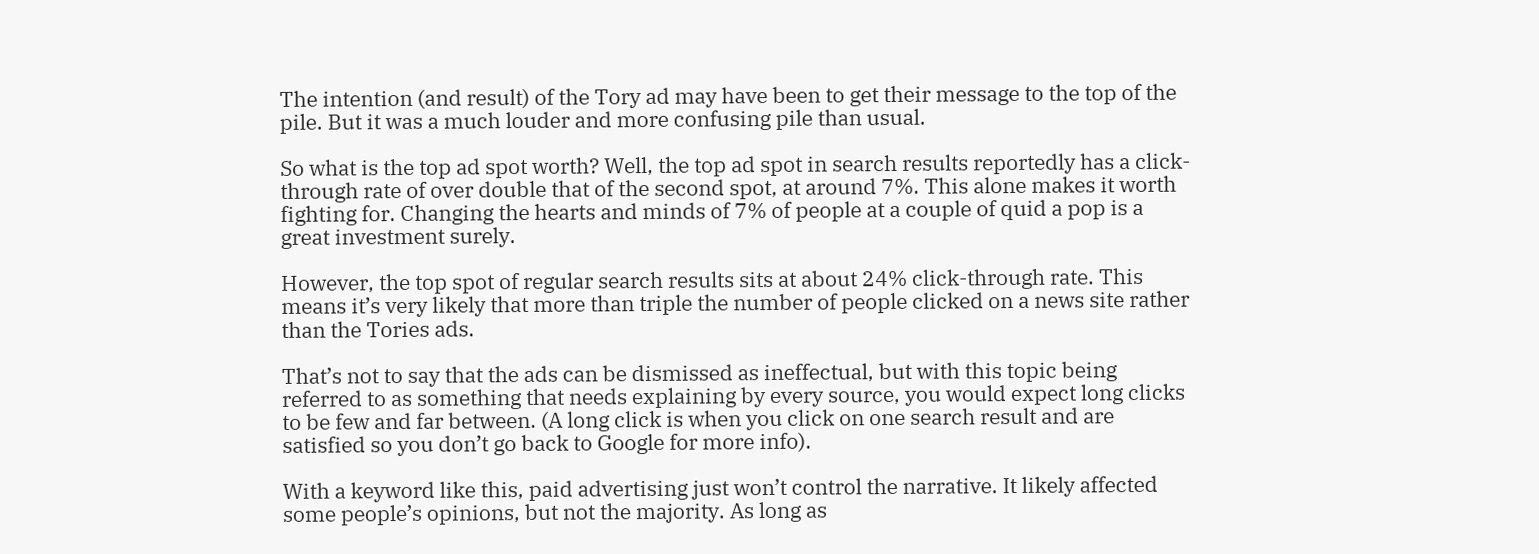The intention (and result) of the Tory ad may have been to get their message to the top of the pile. But it was a much louder and more confusing pile than usual.

So what is the top ad spot worth? Well, the top ad spot in search results reportedly has a click-through rate of over double that of the second spot, at around 7%. This alone makes it worth fighting for. Changing the hearts and minds of 7% of people at a couple of quid a pop is a great investment surely.

However, the top spot of regular search results sits at about 24% click-through rate. This means it’s very likely that more than triple the number of people clicked on a news site rather than the Tories ads.

That’s not to say that the ads can be dismissed as ineffectual, but with this topic being referred to as something that needs explaining by every source, you would expect long clicks to be few and far between. (A long click is when you click on one search result and are satisfied so you don’t go back to Google for more info).

With a keyword like this, paid advertising just won’t control the narrative. It likely affected some people’s opinions, but not the majority. As long as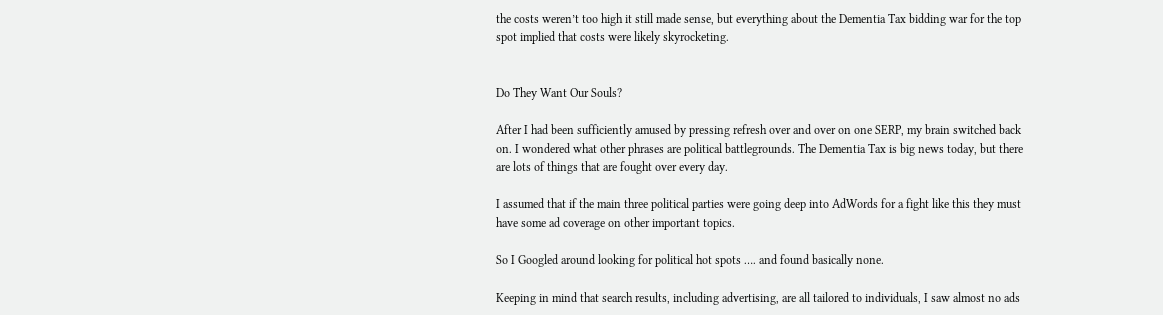the costs weren’t too high it still made sense, but everything about the Dementia Tax bidding war for the top spot implied that costs were likely skyrocketing.


Do They Want Our Souls?

After I had been sufficiently amused by pressing refresh over and over on one SERP, my brain switched back on. I wondered what other phrases are political battlegrounds. The Dementia Tax is big news today, but there are lots of things that are fought over every day.

I assumed that if the main three political parties were going deep into AdWords for a fight like this they must have some ad coverage on other important topics.

So I Googled around looking for political hot spots …. and found basically none.

Keeping in mind that search results, including advertising, are all tailored to individuals, I saw almost no ads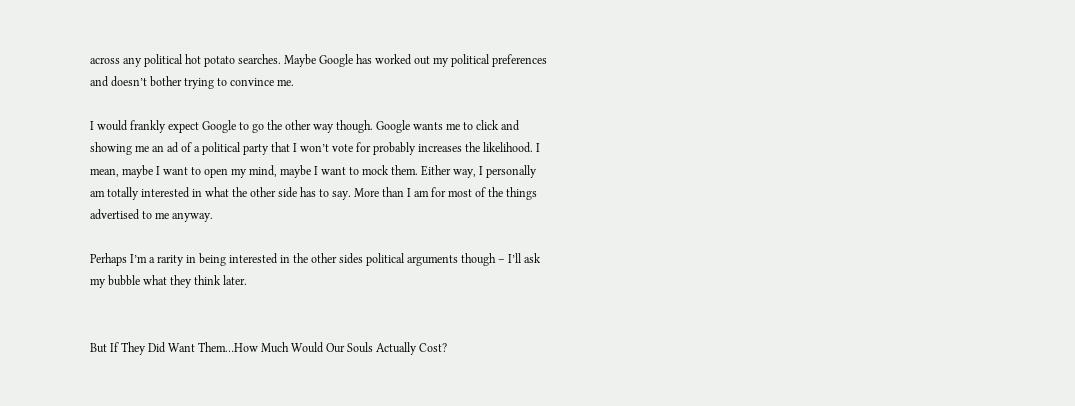across any political hot potato searches. Maybe Google has worked out my political preferences and doesn’t bother trying to convince me.

I would frankly expect Google to go the other way though. Google wants me to click and showing me an ad of a political party that I won’t vote for probably increases the likelihood. I mean, maybe I want to open my mind, maybe I want to mock them. Either way, I personally am totally interested in what the other side has to say. More than I am for most of the things advertised to me anyway.

Perhaps I’m a rarity in being interested in the other sides political arguments though – I’ll ask my bubble what they think later.


But If They Did Want Them…How Much Would Our Souls Actually Cost?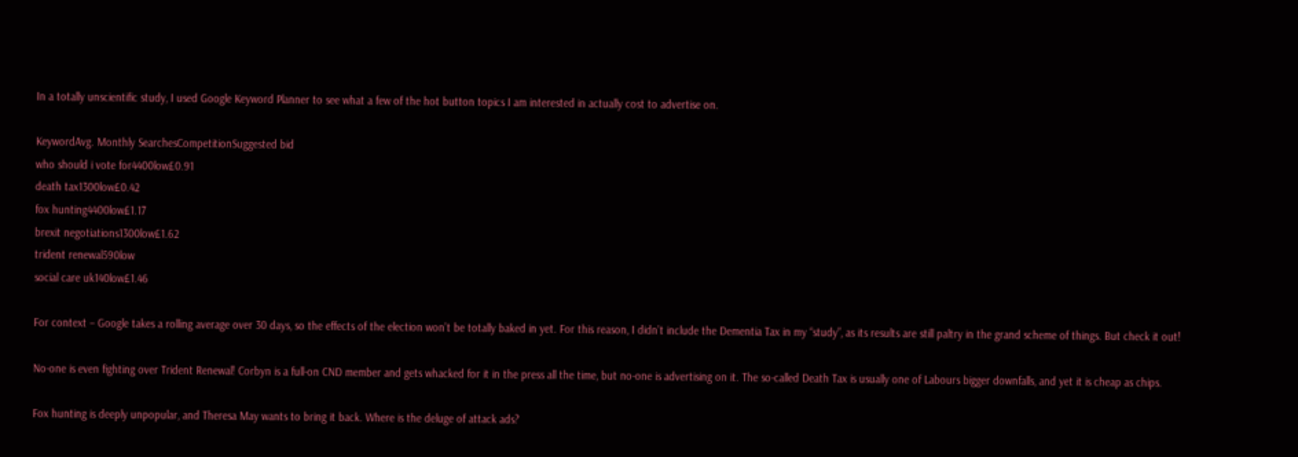In a totally unscientific study, I used Google Keyword Planner to see what a few of the hot button topics I am interested in actually cost to advertise on.

KeywordAvg. Monthly SearchesCompetitionSuggested bid
who should i vote for4400low£0.91
death tax1300low£0.42
fox hunting4400low£1.17
brexit negotiations1300low£1.62
trident renewal590low
social care uk140low£1.46

For context – Google takes a rolling average over 30 days, so the effects of the election won’t be totally baked in yet. For this reason, I didn’t include the Dementia Tax in my “study”, as its results are still paltry in the grand scheme of things. But check it out!

No-one is even fighting over Trident Renewal! Corbyn is a full-on CND member and gets whacked for it in the press all the time, but no-one is advertising on it. The so-called Death Tax is usually one of Labours bigger downfalls, and yet it is cheap as chips.

Fox hunting is deeply unpopular, and Theresa May wants to bring it back. Where is the deluge of attack ads?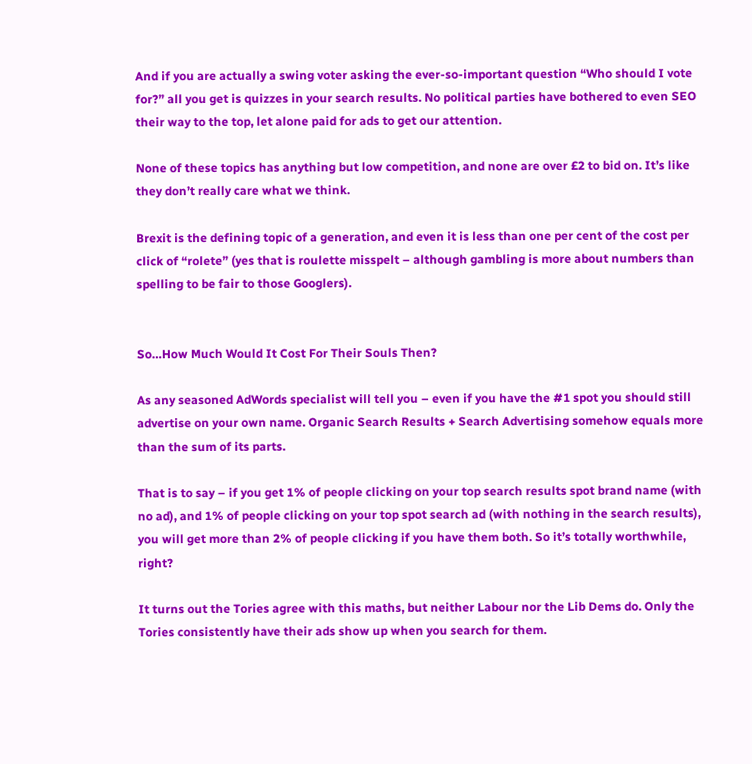And if you are actually a swing voter asking the ever-so-important question “Who should I vote for?” all you get is quizzes in your search results. No political parties have bothered to even SEO their way to the top, let alone paid for ads to get our attention.

None of these topics has anything but low competition, and none are over £2 to bid on. It’s like they don’t really care what we think.

Brexit is the defining topic of a generation, and even it is less than one per cent of the cost per click of “rolete” (yes that is roulette misspelt – although gambling is more about numbers than spelling to be fair to those Googlers).


So…How Much Would It Cost For Their Souls Then?

As any seasoned AdWords specialist will tell you – even if you have the #1 spot you should still advertise on your own name. Organic Search Results + Search Advertising somehow equals more than the sum of its parts.

That is to say – if you get 1% of people clicking on your top search results spot brand name (with no ad), and 1% of people clicking on your top spot search ad (with nothing in the search results), you will get more than 2% of people clicking if you have them both. So it’s totally worthwhile, right?

It turns out the Tories agree with this maths, but neither Labour nor the Lib Dems do. Only the Tories consistently have their ads show up when you search for them.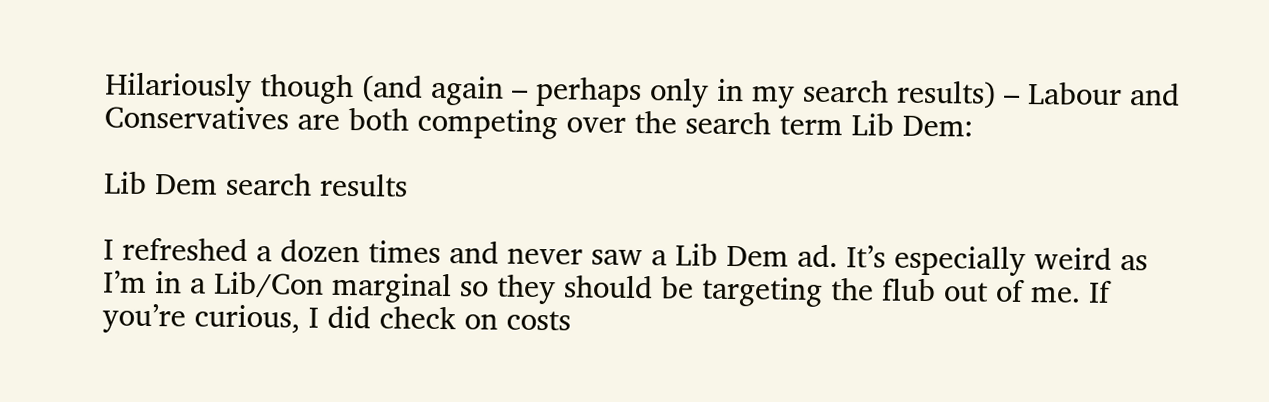Hilariously though (and again – perhaps only in my search results) – Labour and Conservatives are both competing over the search term Lib Dem:

Lib Dem search results

I refreshed a dozen times and never saw a Lib Dem ad. It’s especially weird as I’m in a Lib/Con marginal so they should be targeting the flub out of me. If you’re curious, I did check on costs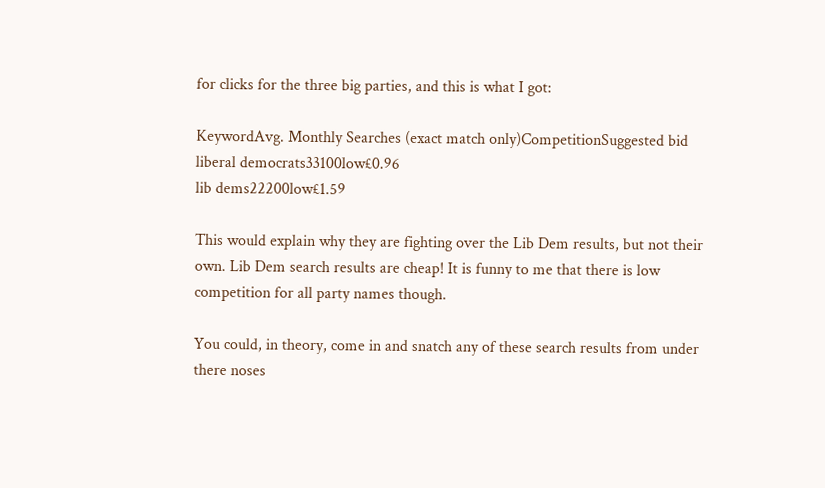for clicks for the three big parties, and this is what I got:

KeywordAvg. Monthly Searches (exact match only)CompetitionSuggested bid
liberal democrats33100low£0.96
lib dems22200low£1.59

This would explain why they are fighting over the Lib Dem results, but not their own. Lib Dem search results are cheap! It is funny to me that there is low competition for all party names though.

You could, in theory, come in and snatch any of these search results from under there noses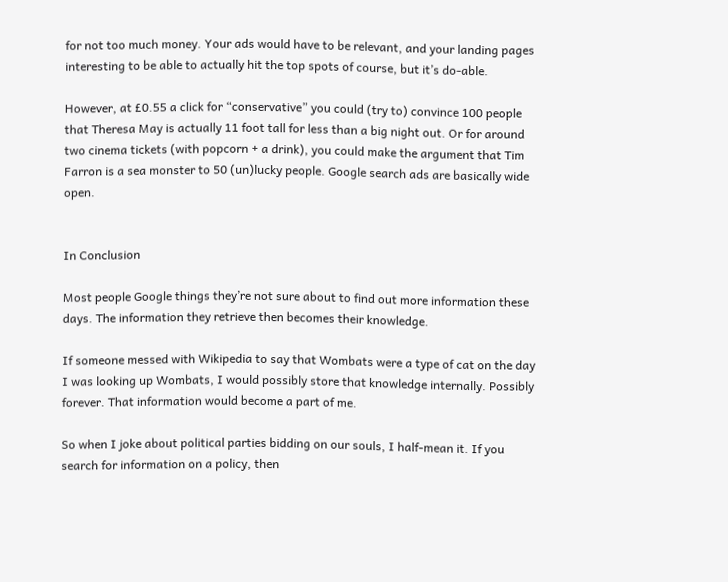for not too much money. Your ads would have to be relevant, and your landing pages interesting to be able to actually hit the top spots of course, but it’s do-able.

However, at £0.55 a click for “conservative” you could (try to) convince 100 people that Theresa May is actually 11 foot tall for less than a big night out. Or for around two cinema tickets (with popcorn + a drink), you could make the argument that Tim Farron is a sea monster to 50 (un)lucky people. Google search ads are basically wide open.


In Conclusion

Most people Google things they’re not sure about to find out more information these days. The information they retrieve then becomes their knowledge.

If someone messed with Wikipedia to say that Wombats were a type of cat on the day I was looking up Wombats, I would possibly store that knowledge internally. Possibly forever. That information would become a part of me.

So when I joke about political parties bidding on our souls, I half-mean it. If you search for information on a policy, then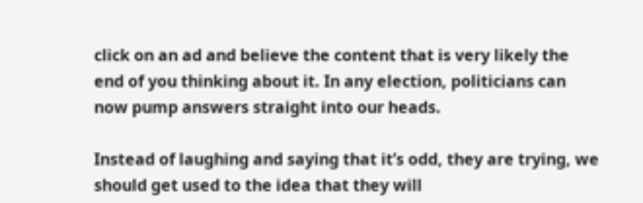click on an ad and believe the content that is very likely the end of you thinking about it. In any election, politicians can now pump answers straight into our heads.

Instead of laughing and saying that it’s odd, they are trying, we should get used to the idea that they will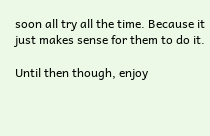soon all try all the time. Because it just makes sense for them to do it.

Until then though, enjoy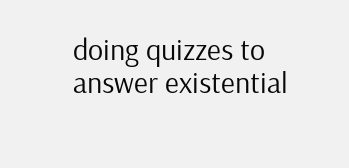doing quizzes to answer existential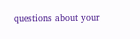questions about your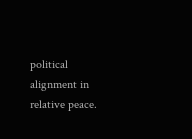political alignment in relative peace.